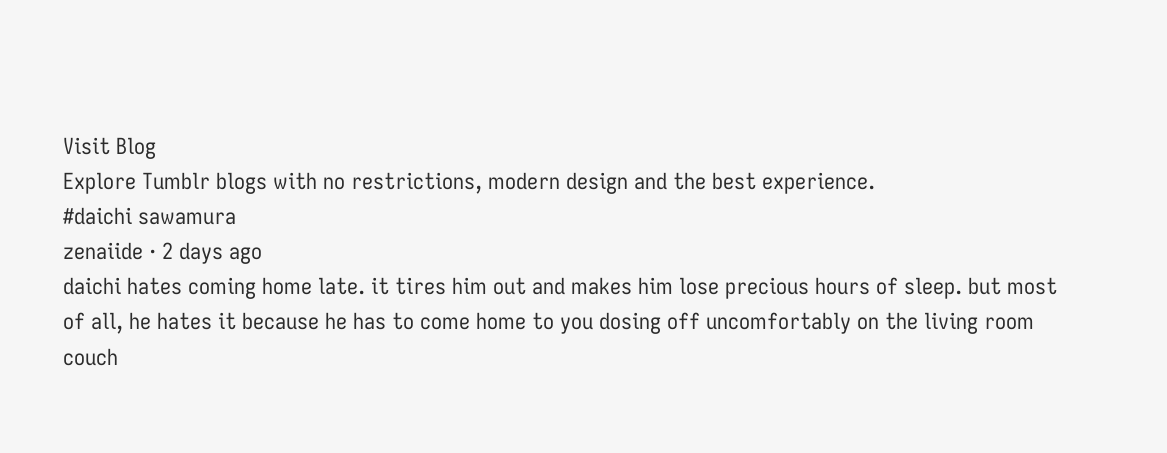Visit Blog
Explore Tumblr blogs with no restrictions, modern design and the best experience.
#daichi sawamura
zenaiide · 2 days ago
daichi hates coming home late. it tires him out and makes him lose precious hours of sleep. but most of all, he hates it because he has to come home to you dosing off uncomfortably on the living room couch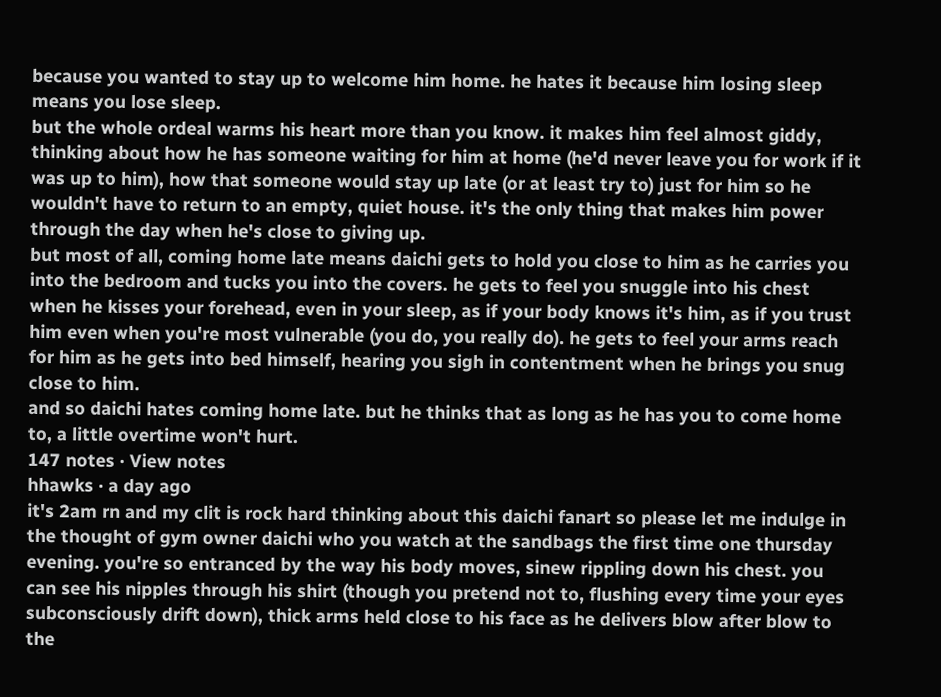because you wanted to stay up to welcome him home. he hates it because him losing sleep means you lose sleep.
but the whole ordeal warms his heart more than you know. it makes him feel almost giddy, thinking about how he has someone waiting for him at home (he'd never leave you for work if it was up to him), how that someone would stay up late (or at least try to) just for him so he wouldn't have to return to an empty, quiet house. it's the only thing that makes him power through the day when he's close to giving up.
but most of all, coming home late means daichi gets to hold you close to him as he carries you into the bedroom and tucks you into the covers. he gets to feel you snuggle into his chest when he kisses your forehead, even in your sleep, as if your body knows it's him, as if you trust him even when you're most vulnerable (you do, you really do). he gets to feel your arms reach for him as he gets into bed himself, hearing you sigh in contentment when he brings you snug close to him.
and so daichi hates coming home late. but he thinks that as long as he has you to come home to, a little overtime won't hurt.
147 notes · View notes
hhawks · a day ago
it's 2am rn and my clit is rock hard thinking about this daichi fanart so please let me indulge in the thought of gym owner daichi who you watch at the sandbags the first time one thursday evening. you're so entranced by the way his body moves, sinew rippling down his chest. you can see his nipples through his shirt (though you pretend not to, flushing every time your eyes subconsciously drift down), thick arms held close to his face as he delivers blow after blow to the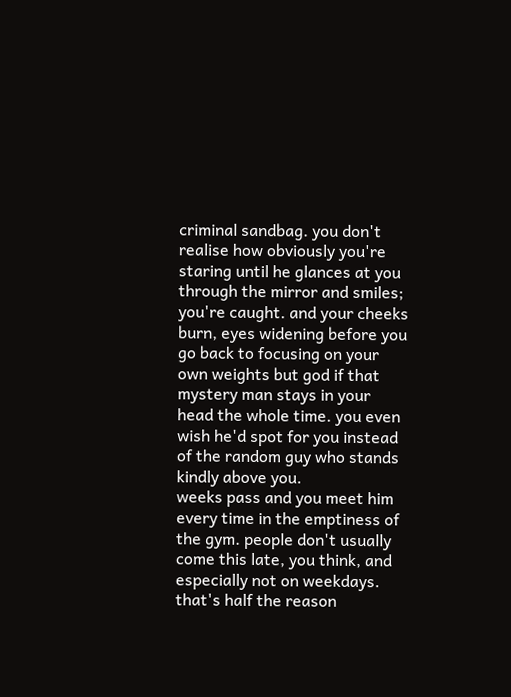criminal sandbag. you don't realise how obviously you're staring until he glances at you through the mirror and smiles; you're caught. and your cheeks burn, eyes widening before you go back to focusing on your own weights but god if that mystery man stays in your head the whole time. you even wish he'd spot for you instead of the random guy who stands kindly above you.
weeks pass and you meet him every time in the emptiness of the gym. people don't usually come this late, you think, and especially not on weekdays. that's half the reason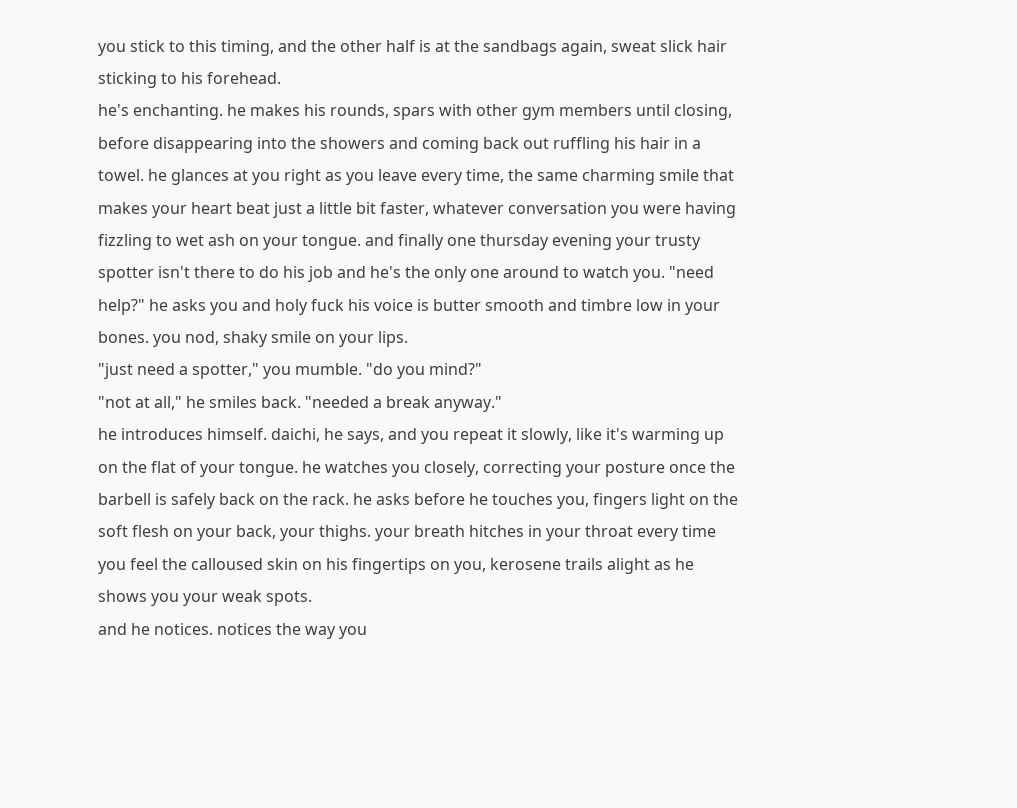you stick to this timing, and the other half is at the sandbags again, sweat slick hair sticking to his forehead.
he's enchanting. he makes his rounds, spars with other gym members until closing, before disappearing into the showers and coming back out ruffling his hair in a towel. he glances at you right as you leave every time, the same charming smile that makes your heart beat just a little bit faster, whatever conversation you were having fizzling to wet ash on your tongue. and finally one thursday evening your trusty spotter isn't there to do his job and he's the only one around to watch you. "need help?" he asks you and holy fuck his voice is butter smooth and timbre low in your bones. you nod, shaky smile on your lips.
"just need a spotter," you mumble. "do you mind?"
"not at all," he smiles back. "needed a break anyway."
he introduces himself. daichi, he says, and you repeat it slowly, like it's warming up on the flat of your tongue. he watches you closely, correcting your posture once the barbell is safely back on the rack. he asks before he touches you, fingers light on the soft flesh on your back, your thighs. your breath hitches in your throat every time you feel the calloused skin on his fingertips on you, kerosene trails alight as he shows you your weak spots.
and he notices. notices the way you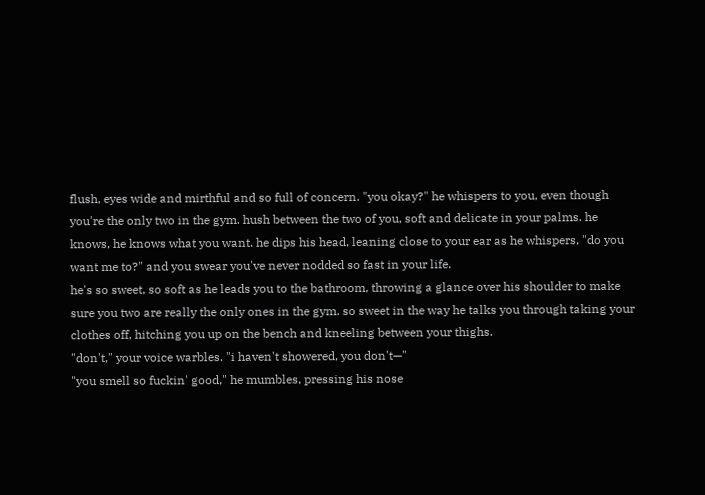flush, eyes wide and mirthful and so full of concern. "you okay?" he whispers to you, even though you're the only two in the gym. hush between the two of you, soft and delicate in your palms. he knows, he knows what you want. he dips his head, leaning close to your ear as he whispers, "do you want me to?" and you swear you've never nodded so fast in your life.
he's so sweet, so soft as he leads you to the bathroom, throwing a glance over his shoulder to make sure you two are really the only ones in the gym. so sweet in the way he talks you through taking your clothes off, hitching you up on the bench and kneeling between your thighs.
"don't," your voice warbles. "i haven't showered, you don't—"
"you smell so fuckin' good," he mumbles, pressing his nose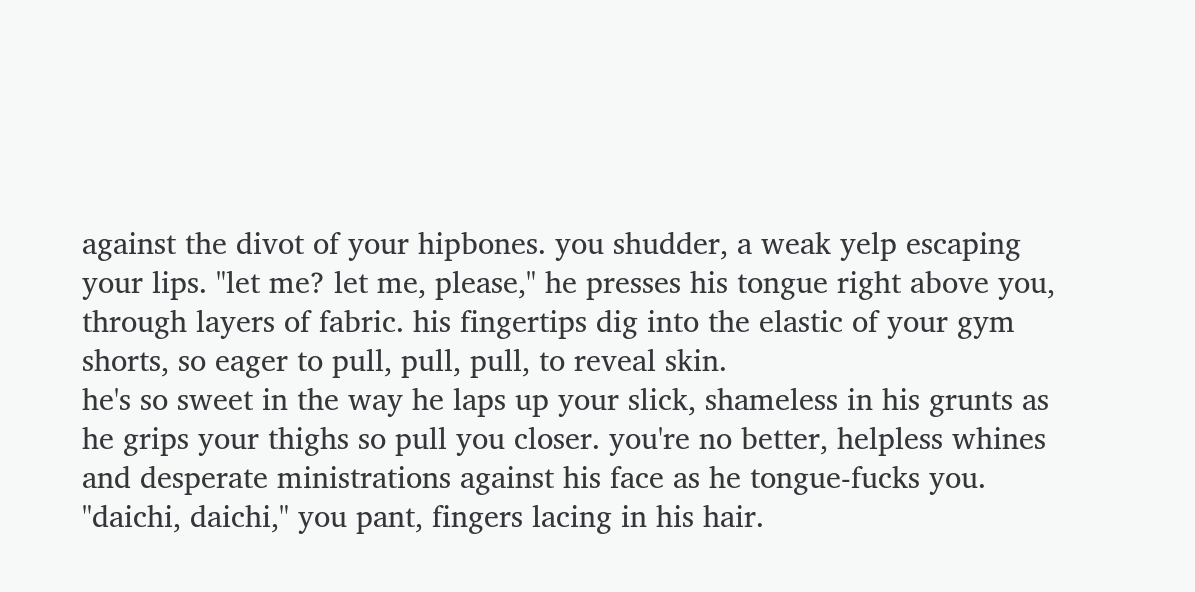against the divot of your hipbones. you shudder, a weak yelp escaping your lips. "let me? let me, please," he presses his tongue right above you, through layers of fabric. his fingertips dig into the elastic of your gym shorts, so eager to pull, pull, pull, to reveal skin.
he's so sweet in the way he laps up your slick, shameless in his grunts as he grips your thighs so pull you closer. you're no better, helpless whines and desperate ministrations against his face as he tongue-fucks you. "daichi, daichi," you pant, fingers lacing in his hair.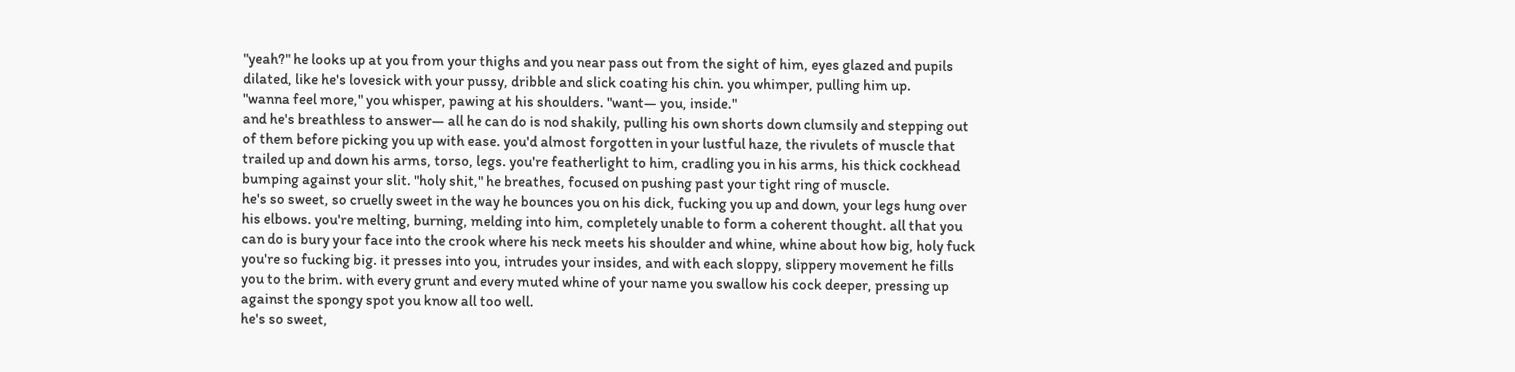"yeah?" he looks up at you from your thighs and you near pass out from the sight of him, eyes glazed and pupils dilated, like he's lovesick with your pussy, dribble and slick coating his chin. you whimper, pulling him up.
"wanna feel more," you whisper, pawing at his shoulders. "want— you, inside."
and he's breathless to answer— all he can do is nod shakily, pulling his own shorts down clumsily and stepping out of them before picking you up with ease. you'd almost forgotten in your lustful haze, the rivulets of muscle that trailed up and down his arms, torso, legs. you're featherlight to him, cradling you in his arms, his thick cockhead bumping against your slit. "holy shit," he breathes, focused on pushing past your tight ring of muscle.
he's so sweet, so cruelly sweet in the way he bounces you on his dick, fucking you up and down, your legs hung over his elbows. you're melting, burning, melding into him, completely unable to form a coherent thought. all that you can do is bury your face into the crook where his neck meets his shoulder and whine, whine about how big, holy fuck you're so fucking big. it presses into you, intrudes your insides, and with each sloppy, slippery movement he fills you to the brim. with every grunt and every muted whine of your name you swallow his cock deeper, pressing up against the spongy spot you know all too well.
he's so sweet,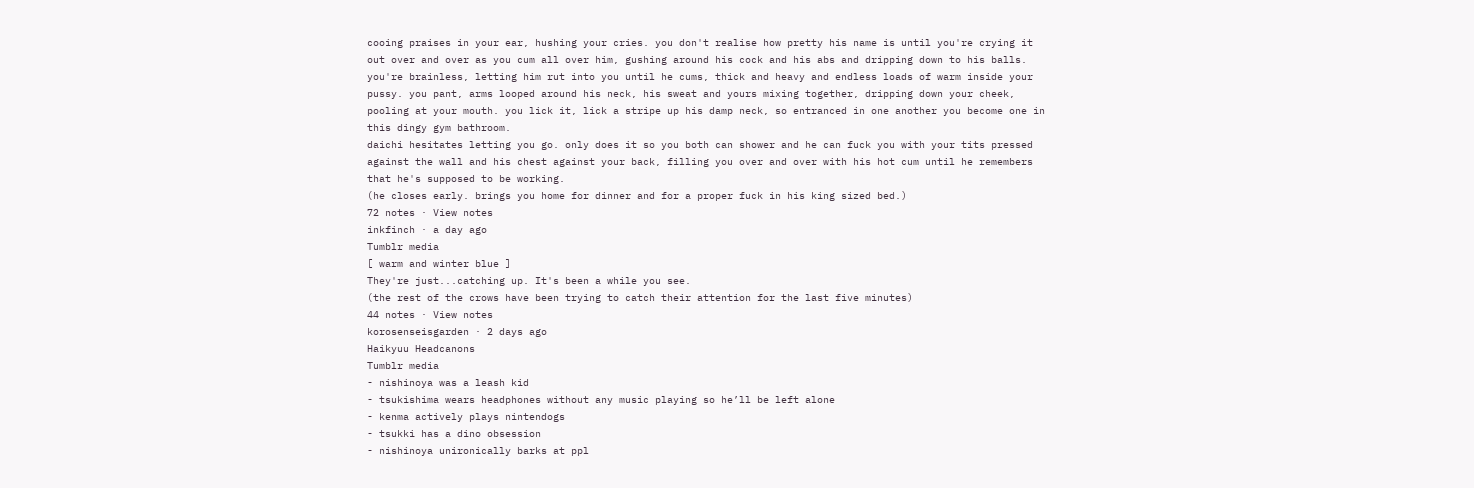cooing praises in your ear, hushing your cries. you don't realise how pretty his name is until you're crying it out over and over as you cum all over him, gushing around his cock and his abs and dripping down to his balls. you're brainless, letting him rut into you until he cums, thick and heavy and endless loads of warm inside your pussy. you pant, arms looped around his neck, his sweat and yours mixing together, dripping down your cheek, pooling at your mouth. you lick it, lick a stripe up his damp neck, so entranced in one another you become one in this dingy gym bathroom.
daichi hesitates letting you go. only does it so you both can shower and he can fuck you with your tits pressed against the wall and his chest against your back, filling you over and over with his hot cum until he remembers that he's supposed to be working.
(he closes early. brings you home for dinner and for a proper fuck in his king sized bed.)
72 notes · View notes
inkfinch · a day ago
Tumblr media
[ warm and winter blue ]
They're just...catching up. It's been a while you see.
(the rest of the crows have been trying to catch their attention for the last five minutes)
44 notes · View notes
korosenseisgarden · 2 days ago
Haikyuu Headcanons
Tumblr media
- nishinoya was a leash kid
- tsukishima wears headphones without any music playing so he’ll be left alone
- kenma actively plays nintendogs
- tsukki has a dino obsession
- nishinoya unironically barks at ppl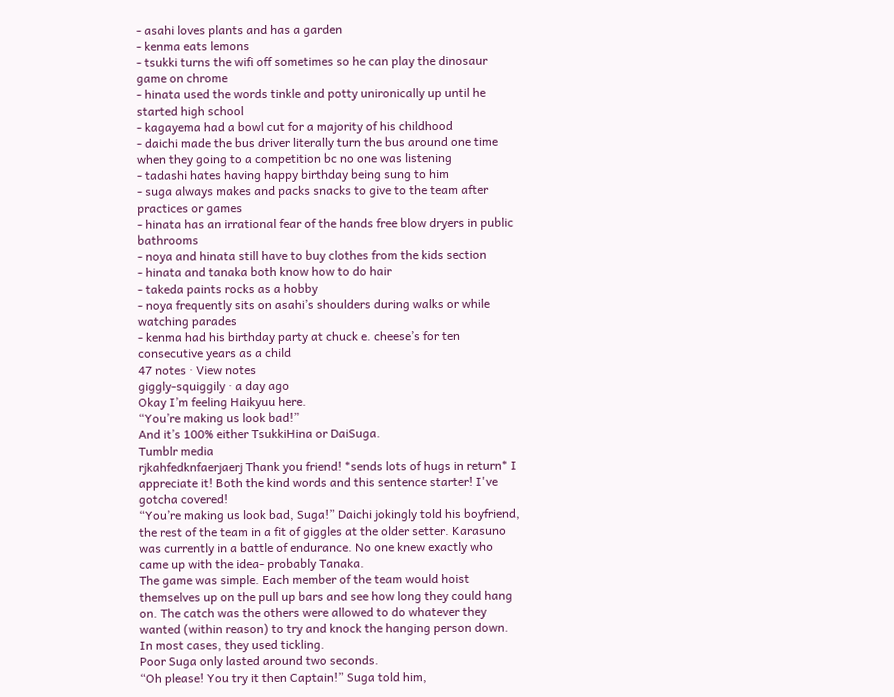- asahi loves plants and has a garden
- kenma eats lemons
- tsukki turns the wifi off sometimes so he can play the dinosaur game on chrome
- hinata used the words tinkle and potty unironically up until he started high school
- kagayema had a bowl cut for a majority of his childhood
- daichi made the bus driver literally turn the bus around one time when they going to a competition bc no one was listening
- tadashi hates having happy birthday being sung to him
- suga always makes and packs snacks to give to the team after practices or games
- hinata has an irrational fear of the hands free blow dryers in public bathrooms
- noya and hinata still have to buy clothes from the kids section
- hinata and tanaka both know how to do hair
- takeda paints rocks as a hobby
- noya frequently sits on asahi’s shoulders during walks or while watching parades
- kenma had his birthday party at chuck e. cheese’s for ten consecutive years as a child
47 notes · View notes
giggly-squiggily · a day ago
Okay I’m feeling Haikyuu here.
“You’re making us look bad!”
And it’s 100% either TsukkiHina or DaiSuga.
Tumblr media
rjkahfedknfaerjaerj Thank you friend! *sends lots of hugs in return* I appreciate it! Both the kind words and this sentence starter! I've gotcha covered!
“You’re making us look bad, Suga!” Daichi jokingly told his boyfriend, the rest of the team in a fit of giggles at the older setter. Karasuno was currently in a battle of endurance. No one knew exactly who came up with the idea- probably Tanaka.
The game was simple. Each member of the team would hoist themselves up on the pull up bars and see how long they could hang on. The catch was the others were allowed to do whatever they wanted (within reason) to try and knock the hanging person down.
In most cases, they used tickling.
Poor Suga only lasted around two seconds.
“Oh please! You try it then Captain!” Suga told him,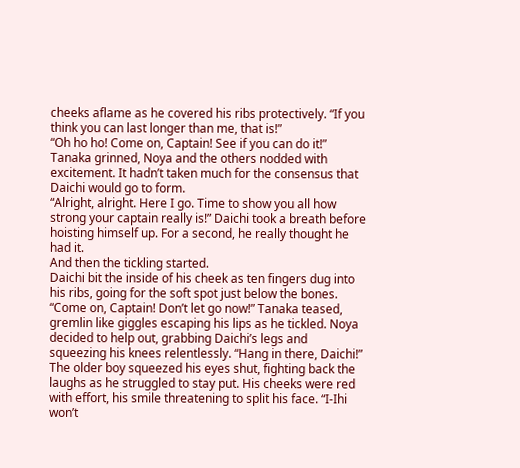cheeks aflame as he covered his ribs protectively. “If you think you can last longer than me, that is!”
“Oh ho ho! Come on, Captain! See if you can do it!” Tanaka grinned, Noya and the others nodded with excitement. It hadn’t taken much for the consensus that Daichi would go to form.
“Alright, alright. Here I go. Time to show you all how strong your captain really is!” Daichi took a breath before hoisting himself up. For a second, he really thought he had it.
And then the tickling started.
Daichi bit the inside of his cheek as ten fingers dug into his ribs, going for the soft spot just below the bones. “Come on, Captain! Don’t let go now!” Tanaka teased, gremlin like giggles escaping his lips as he tickled. Noya decided to help out, grabbing Daichi’s legs and squeezing his knees relentlessly. “Hang in there, Daichi!”
The older boy squeezed his eyes shut, fighting back the laughs as he struggled to stay put. His cheeks were red with effort, his smile threatening to split his face. “I-Ihi won’t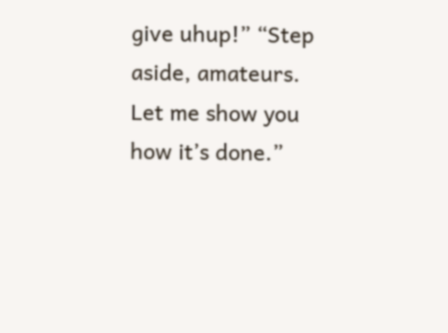give uhup!” “Step aside, amateurs. Let me show you how it’s done.”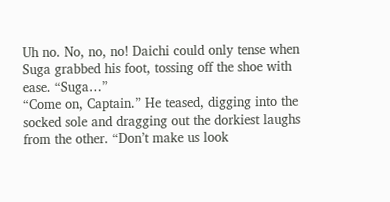Uh no. No, no, no! Daichi could only tense when Suga grabbed his foot, tossing off the shoe with ease. “Suga…”
“Come on, Captain.” He teased, digging into the socked sole and dragging out the dorkiest laughs from the other. “Don’t make us look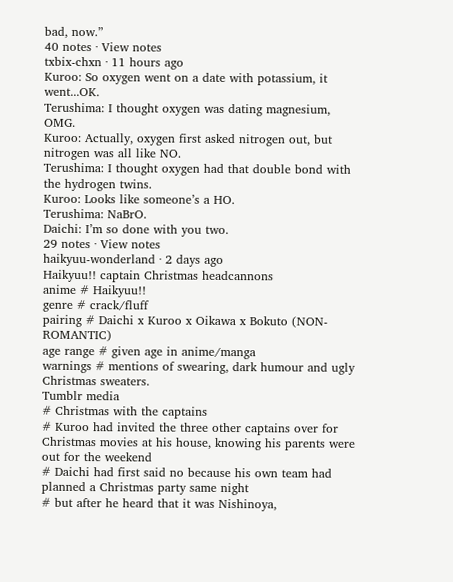bad, now.”
40 notes · View notes
txbix-chxn · 11 hours ago
Kuroo: So oxygen went on a date with potassium, it went...OK.
Terushima: I thought oxygen was dating magnesium, OMG.
Kuroo: Actually, oxygen first asked nitrogen out, but nitrogen was all like NO.
Terushima: I thought oxygen had that double bond with the hydrogen twins.
Kuroo: Looks like someone’s a HO.
Terushima: NaBrO.
Daichi: I’m so done with you two.
29 notes · View notes
haikyuu-wonderland · 2 days ago
Haikyuu!! captain Christmas headcannons
anime # Haikyuu!!
genre # crack/fluff
pairing # Daichi x Kuroo x Oikawa x Bokuto (NON-ROMANTIC)
age range # given age in anime/manga
warnings # mentions of swearing, dark humour and ugly Christmas sweaters.
Tumblr media
# Christmas with the captains
# Kuroo had invited the three other captains over for Christmas movies at his house, knowing his parents were out for the weekend
# Daichi had first said no because his own team had planned a Christmas party same night
# but after he heard that it was Nishinoya,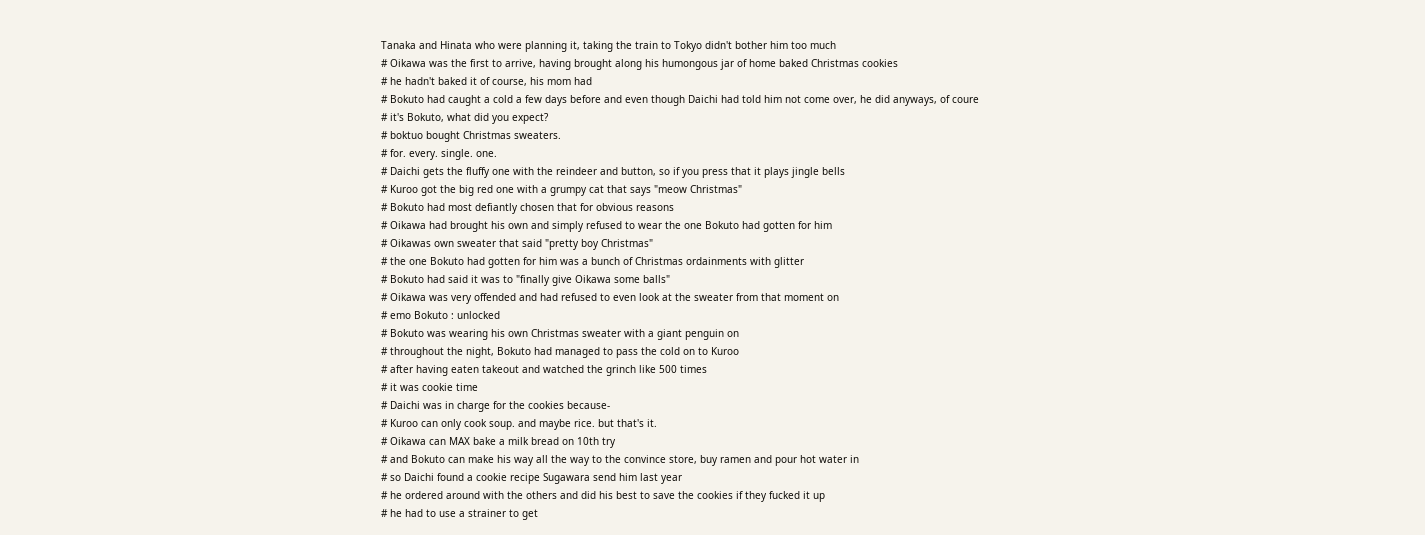Tanaka and Hinata who were planning it, taking the train to Tokyo didn't bother him too much
# Oikawa was the first to arrive, having brought along his humongous jar of home baked Christmas cookies
# he hadn't baked it of course, his mom had
# Bokuto had caught a cold a few days before and even though Daichi had told him not come over, he did anyways, of coure
# it's Bokuto, what did you expect?
# boktuo bought Christmas sweaters.
# for. every. single. one.
# Daichi gets the fluffy one with the reindeer and button, so if you press that it plays jingle bells
# Kuroo got the big red one with a grumpy cat that says "meow Christmas"
# Bokuto had most defiantly chosen that for obvious reasons
# Oikawa had brought his own and simply refused to wear the one Bokuto had gotten for him
# Oikawas own sweater that said "pretty boy Christmas"
# the one Bokuto had gotten for him was a bunch of Christmas ordainments with glitter
# Bokuto had said it was to "finally give Oikawa some balls"
# Oikawa was very offended and had refused to even look at the sweater from that moment on
# emo Bokuto : unlocked
# Bokuto was wearing his own Christmas sweater with a giant penguin on
# throughout the night, Bokuto had managed to pass the cold on to Kuroo
# after having eaten takeout and watched the grinch like 500 times
# it was cookie time
# Daichi was in charge for the cookies because-
# Kuroo can only cook soup. and maybe rice. but that's it.
# Oikawa can MAX bake a milk bread on 10th try
# and Bokuto can make his way all the way to the convince store, buy ramen and pour hot water in
# so Daichi found a cookie recipe Sugawara send him last year
# he ordered around with the others and did his best to save the cookies if they fucked it up
# he had to use a strainer to get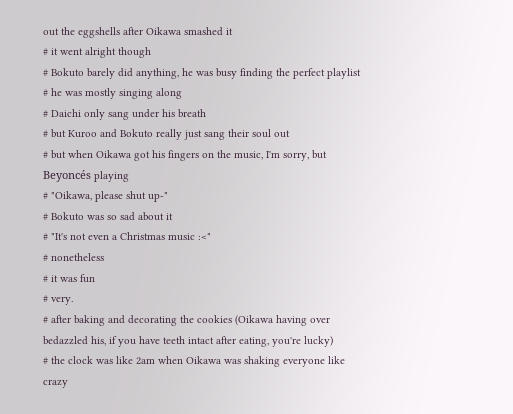out the eggshells after Oikawa smashed it
# it went alright though
# Bokuto barely did anything, he was busy finding the perfect playlist
# he was mostly singing along
# Daichi only sang under his breath
# but Kuroo and Bokuto really just sang their soul out
# but when Oikawa got his fingers on the music, I'm sorry, but Beyoncés playing
# "Oikawa, please shut up-"
# Bokuto was so sad about it
# "It's not even a Christmas music :<"
# nonetheless
# it was fun
# very.
# after baking and decorating the cookies (Oikawa having over bedazzled his, if you have teeth intact after eating, you're lucky)
# the clock was like 2am when Oikawa was shaking everyone like crazy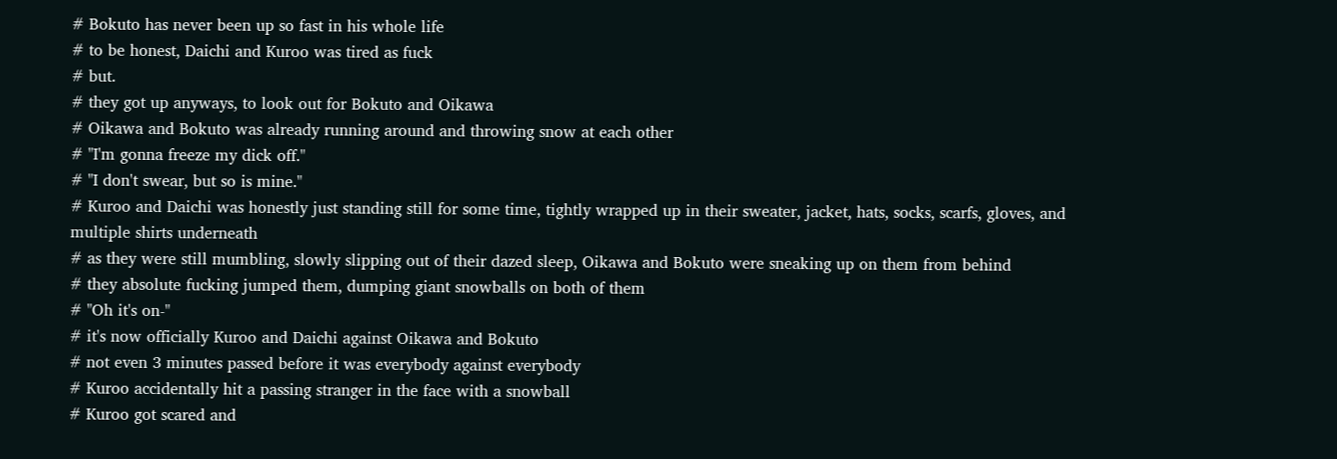# Bokuto has never been up so fast in his whole life
# to be honest, Daichi and Kuroo was tired as fuck
# but.
# they got up anyways, to look out for Bokuto and Oikawa
# Oikawa and Bokuto was already running around and throwing snow at each other
# "I'm gonna freeze my dick off."
# "I don't swear, but so is mine."
# Kuroo and Daichi was honestly just standing still for some time, tightly wrapped up in their sweater, jacket, hats, socks, scarfs, gloves, and multiple shirts underneath
# as they were still mumbling, slowly slipping out of their dazed sleep, Oikawa and Bokuto were sneaking up on them from behind
# they absolute fucking jumped them, dumping giant snowballs on both of them
# "Oh it's on-"
# it's now officially Kuroo and Daichi against Oikawa and Bokuto
# not even 3 minutes passed before it was everybody against everybody
# Kuroo accidentally hit a passing stranger in the face with a snowball
# Kuroo got scared and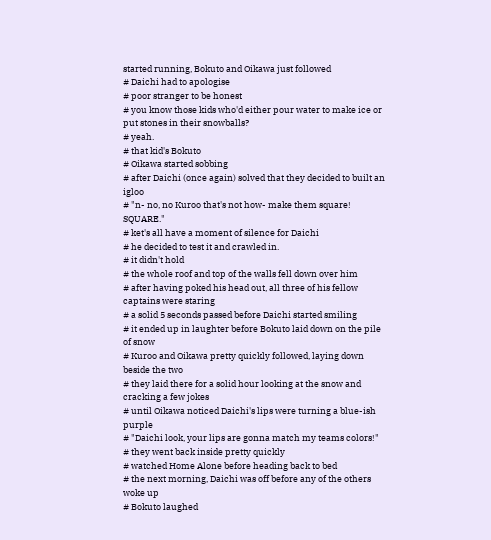started running, Bokuto and Oikawa just followed
# Daichi had to apologise
# poor stranger to be honest
# you know those kids who'd either pour water to make ice or put stones in their snowballs?
# yeah.
# that kid's Bokuto
# Oikawa started sobbing
# after Daichi (once again) solved that they decided to built an igloo
# "n- no, no Kuroo that's not how- make them square! SQUARE."
# ket's all have a moment of silence for Daichi
# he decided to test it and crawled in.
# it didn't hold
# the whole roof and top of the walls fell down over him
# after having poked his head out, all three of his fellow captains were staring
# a solid 5 seconds passed before Daichi started smiling
# it ended up in laughter before Bokuto laid down on the pile of snow
# Kuroo and Oikawa pretty quickly followed, laying down beside the two
# they laid there for a solid hour looking at the snow and cracking a few jokes
# until Oikawa noticed Daichi's lips were turning a blue-ish purple
# "Daichi look, your lips are gonna match my teams colors!"
# they went back inside pretty quickly
# watched Home Alone before heading back to bed
# the next morning, Daichi was off before any of the others woke up
# Bokuto laughed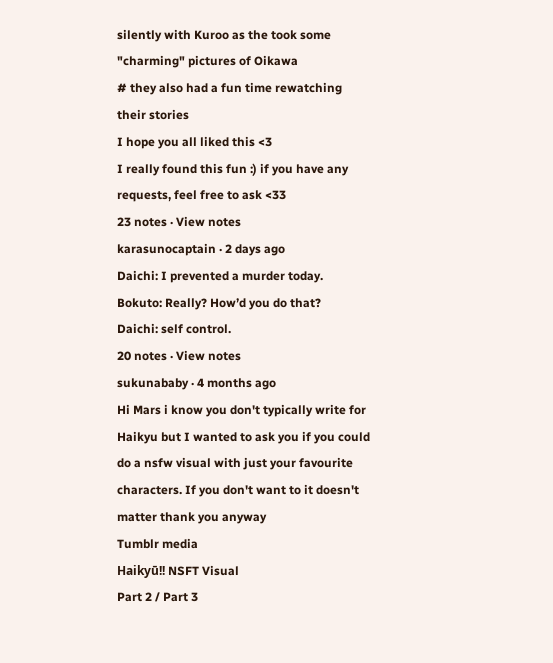silently with Kuroo as the took some "charming" pictures of Oikawa
# they also had a fun time rewatching their stories
I hope you all liked this <3
I really found this fun :) if you have any requests, feel free to ask <33
23 notes · View notes
karasunocaptain · 2 days ago
Daichi: I prevented a murder today.
Bokuto: Really? How’d you do that?
Daichi: self control.
20 notes · View notes
sukunababy · 4 months ago
Hi Mars i know you don't typically write for Haikyu but I wanted to ask you if you could do a nsfw visual with just your favourite characters. If you don't want to it doesn't matter thank you anyway
Tumblr media
Haikyū!! NSFT Visual
Part 2 / Part 3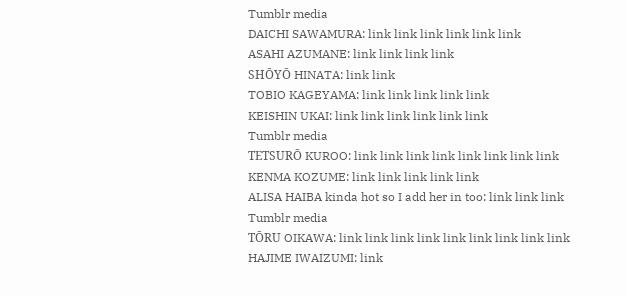Tumblr media
DAICHI SAWAMURA: link link link link link link
ASAHI AZUMANE: link link link link
SHŌYŌ HINATA: link link
TOBIO KAGEYAMA: link link link link link
KEISHIN UKAI: link link link link link link
Tumblr media
TETSURŌ KUROO: link link link link link link link link
KENMA KOZUME: link link link link link
ALISA HAIBA kinda hot so I add her in too: link link link
Tumblr media
TŌRU OIKAWA: link link link link link link link link link
HAJIME IWAIZUMI: link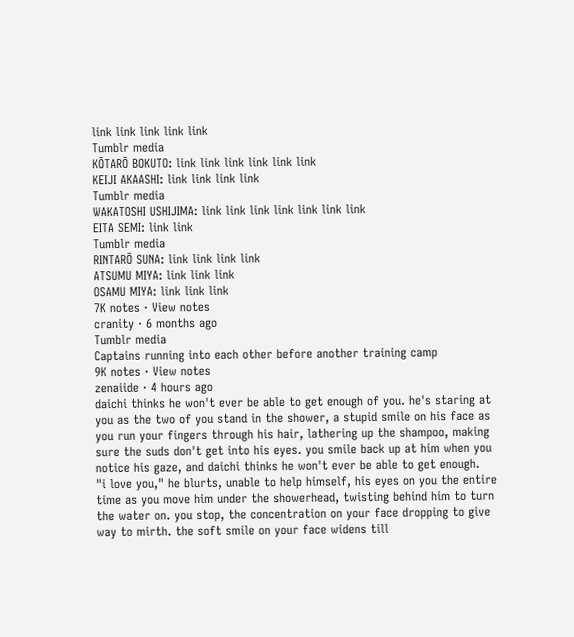link link link link link
Tumblr media
KŌTARŌ BOKUTO: link link link link link link
KEIJI AKAASHI: link link link link
Tumblr media
WAKATOSHI USHIJIMA: link link link link link link link
EITA SEMI: link link
Tumblr media
RINTARŌ SUNA: link link link link
ATSUMU MIYA: link link link
OSAMU MIYA: link link link
7K notes · View notes
cranity · 6 months ago
Tumblr media
Captains running into each other before another training camp
9K notes · View notes
zenaiide · 4 hours ago
daichi thinks he won't ever be able to get enough of you. he's staring at you as the two of you stand in the shower, a stupid smile on his face as you run your fingers through his hair, lathering up the shampoo, making sure the suds don't get into his eyes. you smile back up at him when you notice his gaze, and daichi thinks he won't ever be able to get enough.
"i love you," he blurts, unable to help himself, his eyes on you the entire time as you move him under the showerhead, twisting behind him to turn the water on. you stop, the concentration on your face dropping to give way to mirth. the soft smile on your face widens till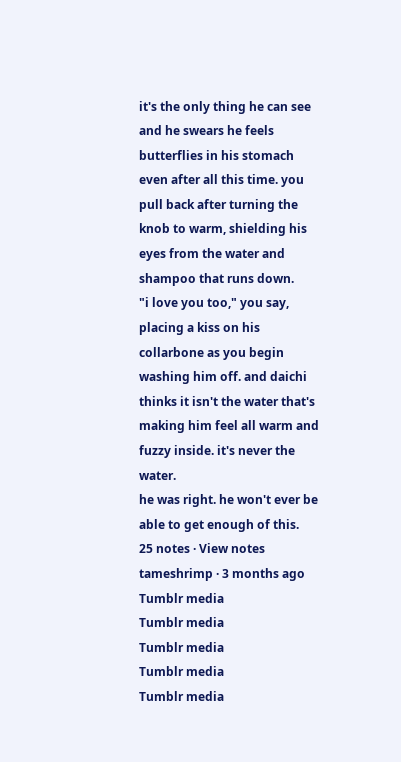it's the only thing he can see and he swears he feels butterflies in his stomach even after all this time. you pull back after turning the knob to warm, shielding his eyes from the water and shampoo that runs down.
"i love you too," you say, placing a kiss on his collarbone as you begin washing him off. and daichi thinks it isn't the water that's making him feel all warm and fuzzy inside. it's never the water.
he was right. he won't ever be able to get enough of this.
25 notes · View notes
tameshrimp · 3 months ago
Tumblr media
Tumblr media
Tumblr media
Tumblr media
Tumblr media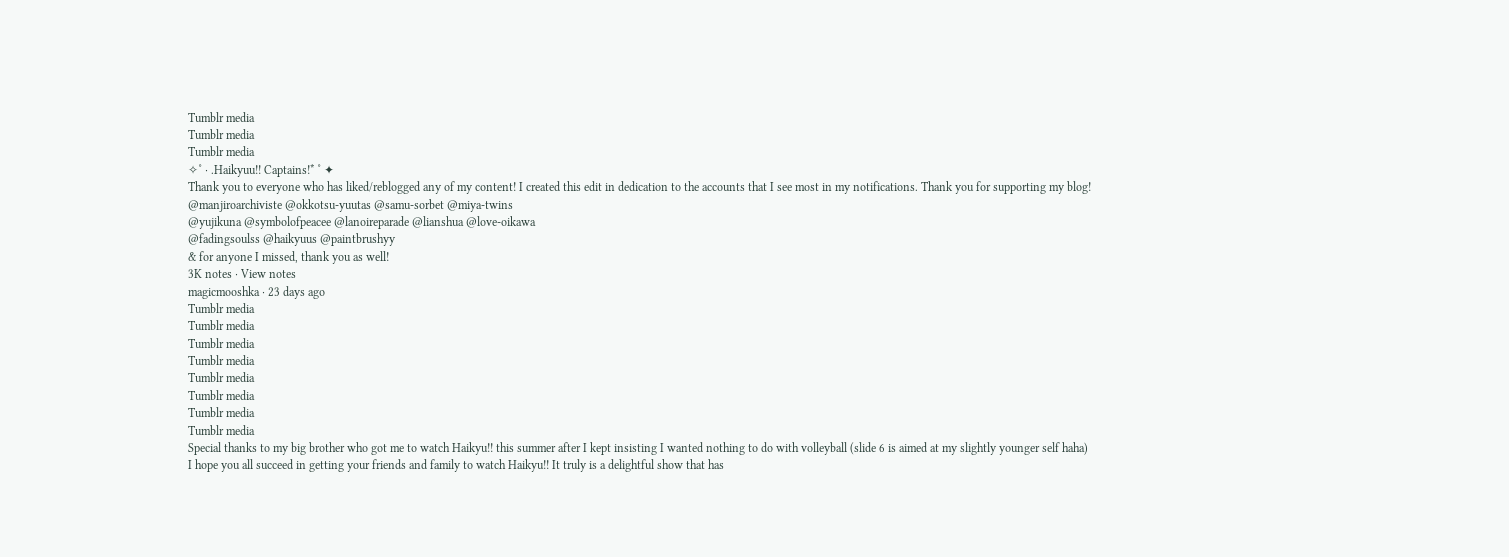Tumblr media
Tumblr media
Tumblr media
✧˚ · .Haikyuu!! Captains!* ˚ ✦
Thank you to everyone who has liked/reblogged any of my content! I created this edit in dedication to the accounts that I see most in my notifications. Thank you for supporting my blog!
@manjiroarchiviste @okkotsu-yuutas @samu-sorbet @miya-twins
@yujikuna @symbolofpeacee @lanoireparade @lianshua @love-oikawa
@fadingsoulss @haikyuus @paintbrushyy
& for anyone I missed, thank you as well!
3K notes · View notes
magicmooshka · 23 days ago
Tumblr media
Tumblr media
Tumblr media
Tumblr media
Tumblr media
Tumblr media
Tumblr media
Tumblr media
Special thanks to my big brother who got me to watch Haikyu!! this summer after I kept insisting I wanted nothing to do with volleyball (slide 6 is aimed at my slightly younger self haha)
I hope you all succeed in getting your friends and family to watch Haikyu!! It truly is a delightful show that has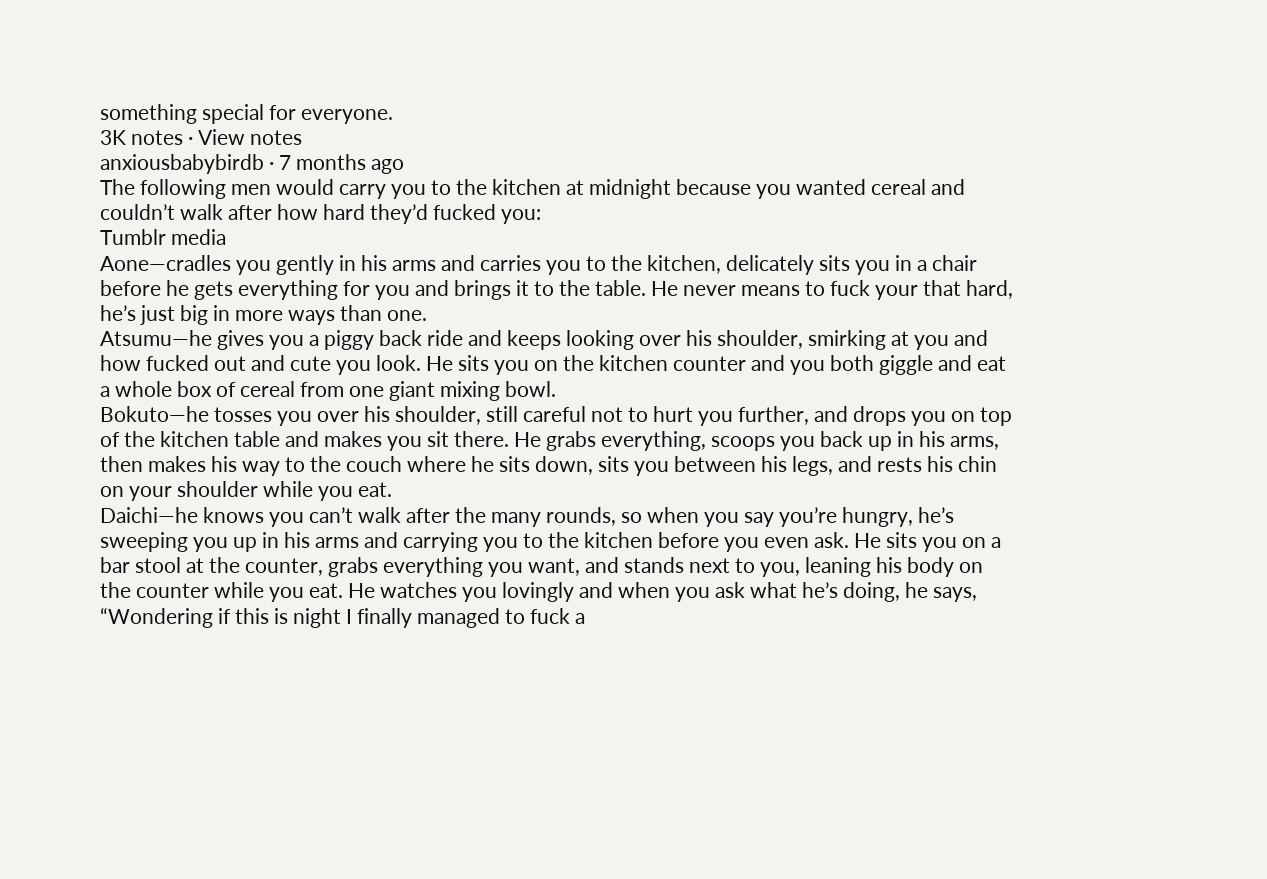something special for everyone.
3K notes · View notes
anxiousbabybirdb · 7 months ago
The following men would carry you to the kitchen at midnight because you wanted cereal and couldn’t walk after how hard they’d fucked you:
Tumblr media
Aone—cradles you gently in his arms and carries you to the kitchen, delicately sits you in a chair before he gets everything for you and brings it to the table. He never means to fuck your that hard, he’s just big in more ways than one.
Atsumu—he gives you a piggy back ride and keeps looking over his shoulder, smirking at you and how fucked out and cute you look. He sits you on the kitchen counter and you both giggle and eat a whole box of cereal from one giant mixing bowl.
Bokuto—he tosses you over his shoulder, still careful not to hurt you further, and drops you on top of the kitchen table and makes you sit there. He grabs everything, scoops you back up in his arms, then makes his way to the couch where he sits down, sits you between his legs, and rests his chin on your shoulder while you eat.
Daichi—he knows you can’t walk after the many rounds, so when you say you’re hungry, he’s sweeping you up in his arms and carrying you to the kitchen before you even ask. He sits you on a bar stool at the counter, grabs everything you want, and stands next to you, leaning his body on the counter while you eat. He watches you lovingly and when you ask what he’s doing, he says, “Wondering if this is night I finally managed to fuck a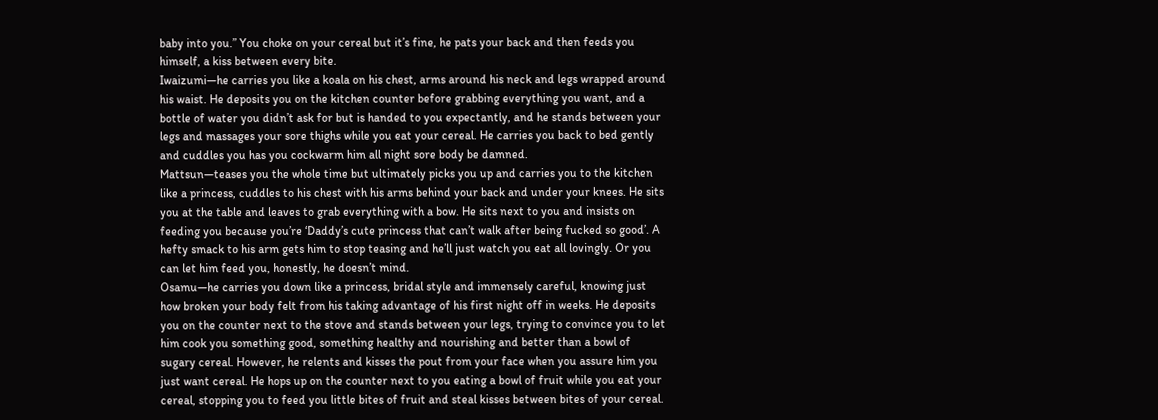baby into you.” You choke on your cereal but it’s fine, he pats your back and then feeds you himself, a kiss between every bite.
Iwaizumi—he carries you like a koala on his chest, arms around his neck and legs wrapped around his waist. He deposits you on the kitchen counter before grabbing everything you want, and a bottle of water you didn’t ask for but is handed to you expectantly, and he stands between your legs and massages your sore thighs while you eat your cereal. He carries you back to bed gently and cuddles you has you cockwarm him all night sore body be damned.
Mattsun—teases you the whole time but ultimately picks you up and carries you to the kitchen like a princess, cuddles to his chest with his arms behind your back and under your knees. He sits you at the table and leaves to grab everything with a bow. He sits next to you and insists on feeding you because you’re ‘Daddy’s cute princess that can’t walk after being fucked so good’. A hefty smack to his arm gets him to stop teasing and he’ll just watch you eat all lovingly. Or you can let him feed you, honestly, he doesn’t mind.
Osamu—he carries you down like a princess, bridal style and immensely careful, knowing just how broken your body felt from his taking advantage of his first night off in weeks. He deposits you on the counter next to the stove and stands between your legs, trying to convince you to let him cook you something good, something healthy and nourishing and better than a bowl of sugary cereal. However, he relents and kisses the pout from your face when you assure him you just want cereal. He hops up on the counter next to you eating a bowl of fruit while you eat your cereal, stopping you to feed you little bites of fruit and steal kisses between bites of your cereal.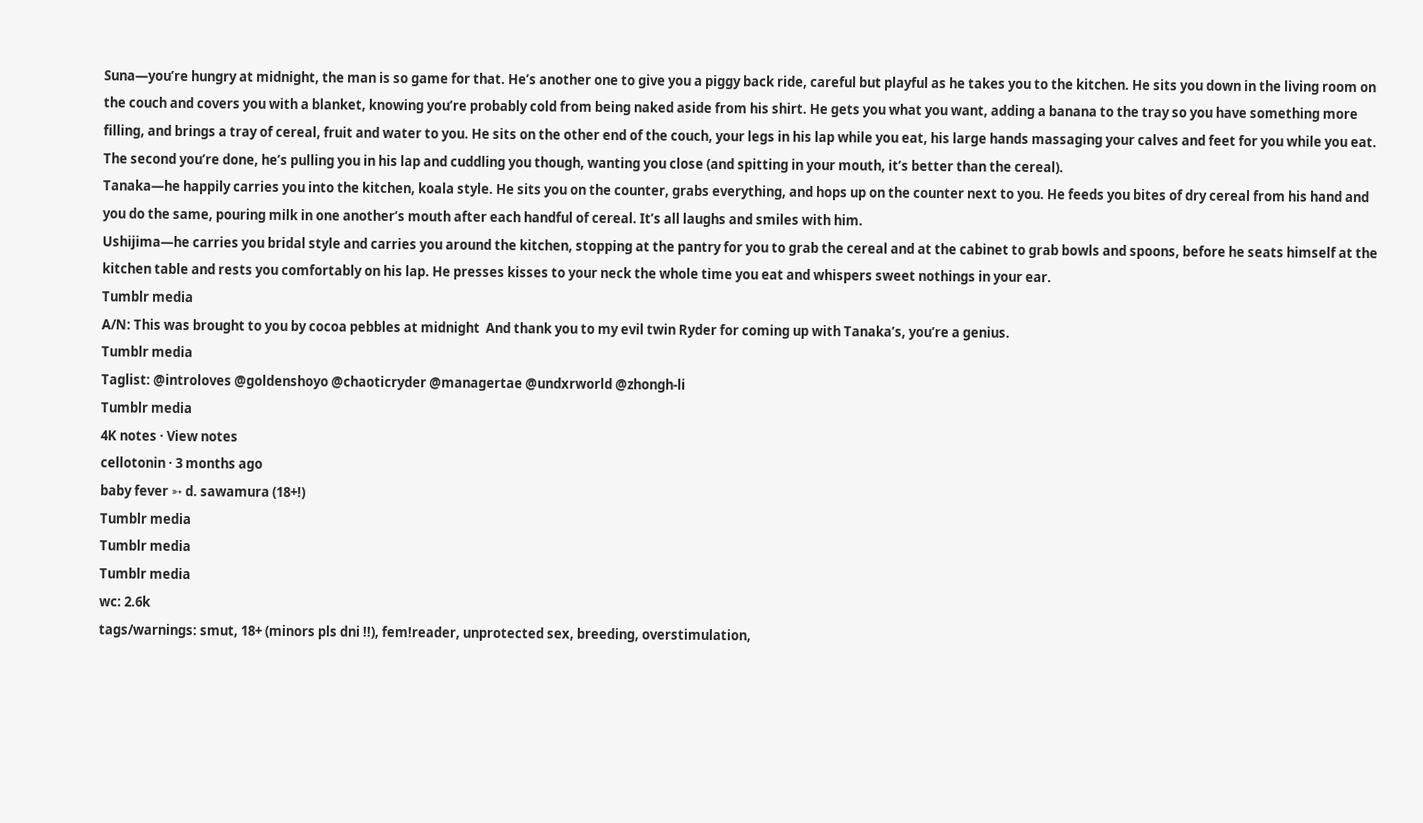Suna—you’re hungry at midnight, the man is so game for that. He’s another one to give you a piggy back ride, careful but playful as he takes you to the kitchen. He sits you down in the living room on the couch and covers you with a blanket, knowing you’re probably cold from being naked aside from his shirt. He gets you what you want, adding a banana to the tray so you have something more filling, and brings a tray of cereal, fruit and water to you. He sits on the other end of the couch, your legs in his lap while you eat, his large hands massaging your calves and feet for you while you eat. The second you’re done, he’s pulling you in his lap and cuddling you though, wanting you close (and spitting in your mouth, it’s better than the cereal).
Tanaka—he happily carries you into the kitchen, koala style. He sits you on the counter, grabs everything, and hops up on the counter next to you. He feeds you bites of dry cereal from his hand and you do the same, pouring milk in one another’s mouth after each handful of cereal. It’s all laughs and smiles with him.
Ushijima—he carries you bridal style and carries you around the kitchen, stopping at the pantry for you to grab the cereal and at the cabinet to grab bowls and spoons, before he seats himself at the kitchen table and rests you comfortably on his lap. He presses kisses to your neck the whole time you eat and whispers sweet nothings in your ear.
Tumblr media
A/N: This was brought to you by cocoa pebbles at midnight  And thank you to my evil twin Ryder for coming up with Tanaka’s, you’re a genius.
Tumblr media
Taglist: @introloves @goldenshoyo @chaoticryder @managertae @undxrworld @zhongh-li
Tumblr media
4K notes · View notes
cellotonin · 3 months ago
baby fever ➳ d. sawamura (18+!)
Tumblr media
Tumblr media
Tumblr media
wc: 2.6k
tags/warnings: smut, 18+ (minors pls dni !!), fem!reader, unprotected sex, breeding, overstimulation,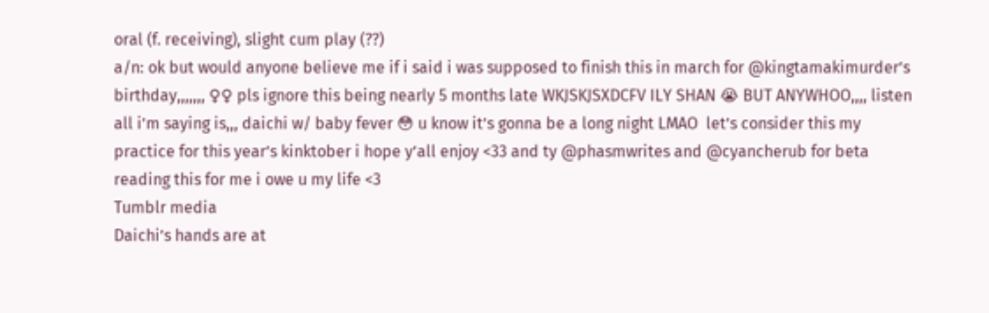oral (f. receiving), slight cum play (??)
a/n: ok but would anyone believe me if i said i was supposed to finish this in march for @kingtamakimurder’s birthday,,,,,,, ♀♀ pls ignore this being nearly 5 months late WKJSKJSXDCFV ILY SHAN 😭 BUT ANYWHOO,,,, listen all i’m saying is,,, daichi w/ baby fever 😳 u know it’s gonna be a long night LMAO  let’s consider this my practice for this year’s kinktober i hope y’all enjoy <33 and ty @phasmwrites and @cyancherub for beta reading this for me i owe u my life <3
Tumblr media
Daichi’s hands are at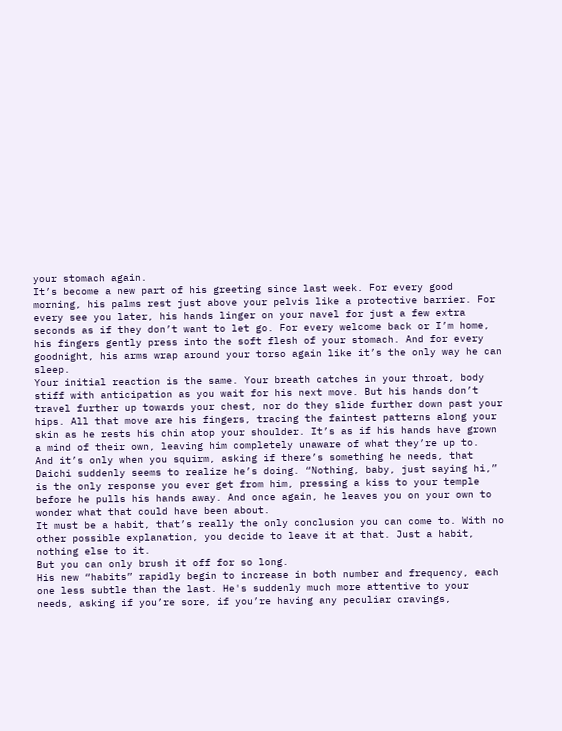your stomach again.
It’s become a new part of his greeting since last week. For every good morning, his palms rest just above your pelvis like a protective barrier. For every see you later, his hands linger on your navel for just a few extra seconds as if they don’t want to let go. For every welcome back or I’m home, his fingers gently press into the soft flesh of your stomach. And for every goodnight, his arms wrap around your torso again like it’s the only way he can sleep.
Your initial reaction is the same. Your breath catches in your throat, body stiff with anticipation as you wait for his next move. But his hands don’t travel further up towards your chest, nor do they slide further down past your hips. All that move are his fingers, tracing the faintest patterns along your skin as he rests his chin atop your shoulder. It’s as if his hands have grown a mind of their own, leaving him completely unaware of what they’re up to.
And it’s only when you squirm, asking if there’s something he needs, that Daichi suddenly seems to realize he’s doing. “Nothing, baby, just saying hi,” is the only response you ever get from him, pressing a kiss to your temple before he pulls his hands away. And once again, he leaves you on your own to wonder what that could have been about.
It must be a habit, that’s really the only conclusion you can come to. With no other possible explanation, you decide to leave it at that. Just a habit, nothing else to it.
But you can only brush it off for so long.
His new “habits” rapidly begin to increase in both number and frequency, each one less subtle than the last. He's suddenly much more attentive to your needs, asking if you’re sore, if you’re having any peculiar cravings,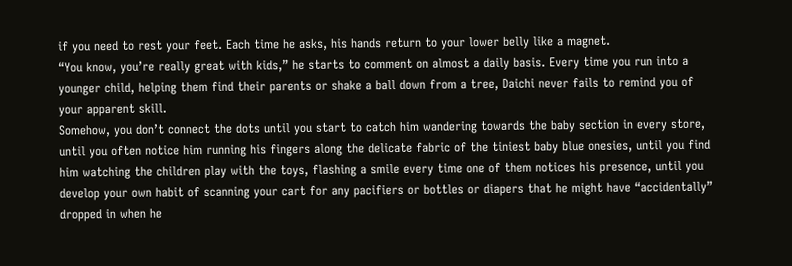if you need to rest your feet. Each time he asks, his hands return to your lower belly like a magnet.
“You know, you’re really great with kids,” he starts to comment on almost a daily basis. Every time you run into a younger child, helping them find their parents or shake a ball down from a tree, Daichi never fails to remind you of your apparent skill.
Somehow, you don’t connect the dots until you start to catch him wandering towards the baby section in every store, until you often notice him running his fingers along the delicate fabric of the tiniest baby blue onesies, until you find him watching the children play with the toys, flashing a smile every time one of them notices his presence, until you develop your own habit of scanning your cart for any pacifiers or bottles or diapers that he might have “accidentally” dropped in when he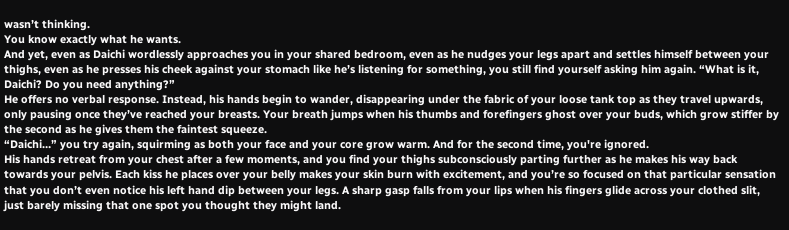wasn’t thinking.
You know exactly what he wants.
And yet, even as Daichi wordlessly approaches you in your shared bedroom, even as he nudges your legs apart and settles himself between your thighs, even as he presses his cheek against your stomach like he’s listening for something, you still find yourself asking him again. “What is it, Daichi? Do you need anything?”
He offers no verbal response. Instead, his hands begin to wander, disappearing under the fabric of your loose tank top as they travel upwards, only pausing once they’ve reached your breasts. Your breath jumps when his thumbs and forefingers ghost over your buds, which grow stiffer by the second as he gives them the faintest squeeze.
“Daichi…” you try again, squirming as both your face and your core grow warm. And for the second time, you're ignored.
His hands retreat from your chest after a few moments, and you find your thighs subconsciously parting further as he makes his way back towards your pelvis. Each kiss he places over your belly makes your skin burn with excitement, and you’re so focused on that particular sensation that you don’t even notice his left hand dip between your legs. A sharp gasp falls from your lips when his fingers glide across your clothed slit, just barely missing that one spot you thought they might land.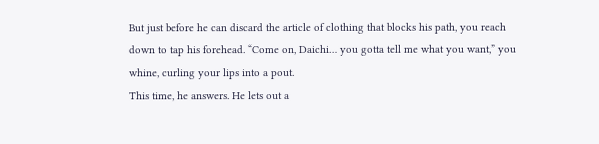But just before he can discard the article of clothing that blocks his path, you reach down to tap his forehead. “Come on, Daichi… you gotta tell me what you want,” you whine, curling your lips into a pout.
This time, he answers. He lets out a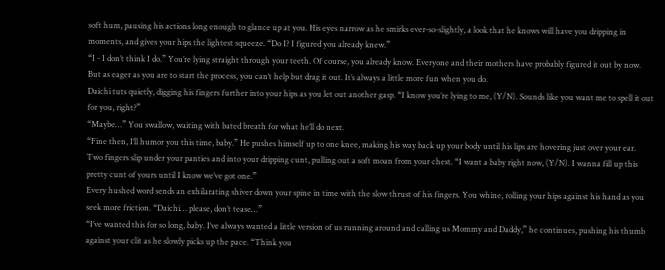soft hum, pausing his actions long enough to glance up at you. His eyes narrow as he smirks ever-so-slightly, a look that he knows will have you dripping in moments, and gives your hips the lightest squeeze. “Do I? I figured you already knew.”
“I - I don’t think I do.” You’re lying straight through your teeth. Of course, you already know. Everyone and their mothers have probably figured it out by now. But as eager as you are to start the process, you can’t help but drag it out. It’s always a little more fun when you do.
Daichi tuts quietly, digging his fingers further into your hips as you let out another gasp. “I know you’re lying to me, (Y/N). Sounds like you want me to spell it out for you, right?”
“Maybe…” You swallow, waiting with bated breath for what he’ll do next.
“Fine then, I’ll humor you this time, baby.” He pushes himself up to one knee, making his way back up your body until his lips are hovering just over your ear. Two fingers slip under your panties and into your dripping cunt, pulling out a soft moan from your chest. “I want a baby right now, (Y/N). I wanna fill up this pretty cunt of yours until I know we’ve got one.”
Every hushed word sends an exhilarating shiver down your spine in time with the slow thrust of his fingers. You whine, rolling your hips against his hand as you seek more friction. “Daichi… please, don’t tease…”
“I’ve wanted this for so long, baby. I’ve always wanted a little version of us running around and calling us Mommy and Daddy,” he continues, pushing his thumb against your clit as he slowly picks up the pace. “Think you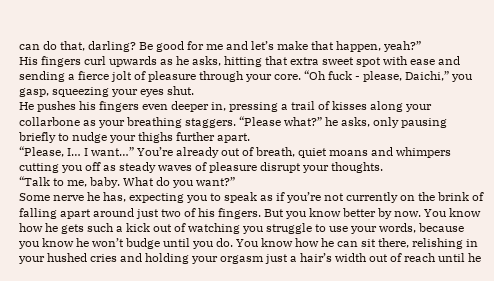can do that, darling? Be good for me and let’s make that happen, yeah?”
His fingers curl upwards as he asks, hitting that extra sweet spot with ease and sending a fierce jolt of pleasure through your core. “Oh fuck - please, Daichi,” you gasp, squeezing your eyes shut.
He pushes his fingers even deeper in, pressing a trail of kisses along your collarbone as your breathing staggers. “Please what?” he asks, only pausing briefly to nudge your thighs further apart.
“Please, I… I want…” You’re already out of breath, quiet moans and whimpers cutting you off as steady waves of pleasure disrupt your thoughts.
“Talk to me, baby. What do you want?”
Some nerve he has, expecting you to speak as if you’re not currently on the brink of falling apart around just two of his fingers. But you know better by now. You know how he gets such a kick out of watching you struggle to use your words, because you know he won’t budge until you do. You know how he can sit there, relishing in your hushed cries and holding your orgasm just a hair’s width out of reach until he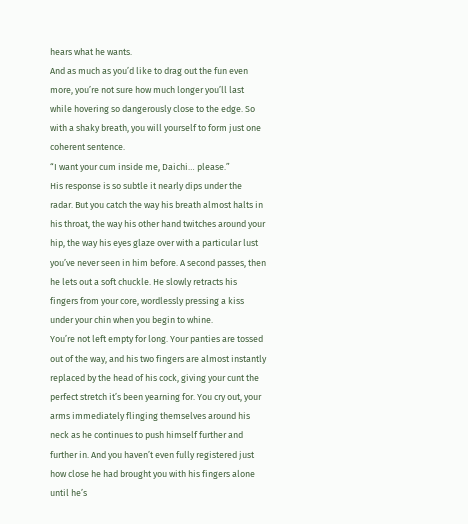hears what he wants.
And as much as you’d like to drag out the fun even more, you’re not sure how much longer you’ll last while hovering so dangerously close to the edge. So with a shaky breath, you will yourself to form just one coherent sentence.
“I want your cum inside me, Daichi… please.”
His response is so subtle it nearly dips under the radar. But you catch the way his breath almost halts in his throat, the way his other hand twitches around your hip, the way his eyes glaze over with a particular lust you’ve never seen in him before. A second passes, then he lets out a soft chuckle. He slowly retracts his fingers from your core, wordlessly pressing a kiss under your chin when you begin to whine.
You’re not left empty for long. Your panties are tossed out of the way, and his two fingers are almost instantly replaced by the head of his cock, giving your cunt the perfect stretch it’s been yearning for. You cry out, your arms immediately flinging themselves around his neck as he continues to push himself further and further in. And you haven’t even fully registered just how close he had brought you with his fingers alone until he’s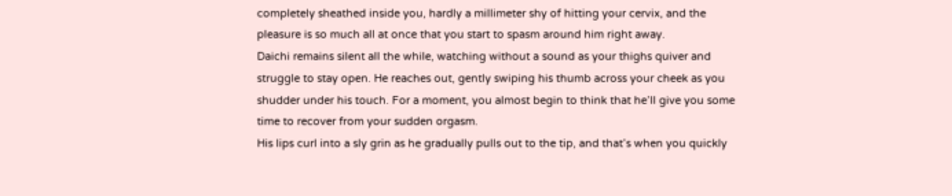completely sheathed inside you, hardly a millimeter shy of hitting your cervix, and the pleasure is so much all at once that you start to spasm around him right away.
Daichi remains silent all the while, watching without a sound as your thighs quiver and struggle to stay open. He reaches out, gently swiping his thumb across your cheek as you shudder under his touch. For a moment, you almost begin to think that he’ll give you some time to recover from your sudden orgasm.
His lips curl into a sly grin as he gradually pulls out to the tip, and that’s when you quickly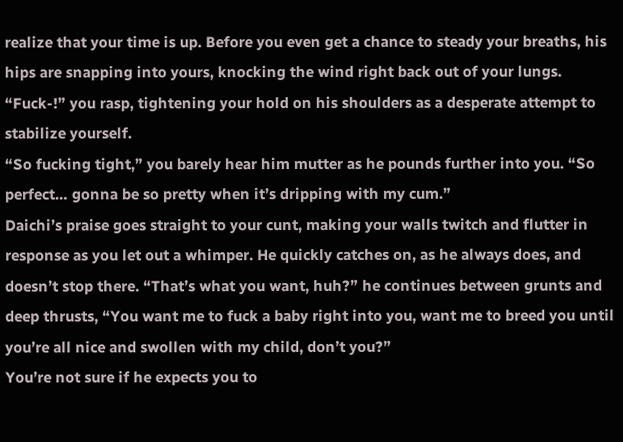realize that your time is up. Before you even get a chance to steady your breaths, his hips are snapping into yours, knocking the wind right back out of your lungs. “Fuck-!” you rasp, tightening your hold on his shoulders as a desperate attempt to stabilize yourself.
“So fucking tight,” you barely hear him mutter as he pounds further into you. “So perfect… gonna be so pretty when it’s dripping with my cum.”
Daichi’s praise goes straight to your cunt, making your walls twitch and flutter in response as you let out a whimper. He quickly catches on, as he always does, and doesn’t stop there. “That’s what you want, huh?” he continues between grunts and deep thrusts, “You want me to fuck a baby right into you, want me to breed you until you’re all nice and swollen with my child, don’t you?”
You’re not sure if he expects you to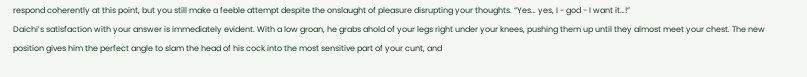respond coherently at this point, but you still make a feeble attempt despite the onslaught of pleasure disrupting your thoughts. “Yes… yes, I - god - I want it…!”
Daichi’s satisfaction with your answer is immediately evident. With a low groan, he grabs ahold of your legs right under your knees, pushing them up until they almost meet your chest. The new position gives him the perfect angle to slam the head of his cock into the most sensitive part of your cunt, and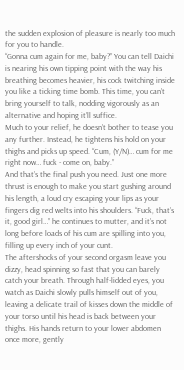the sudden explosion of pleasure is nearly too much for you to handle.
“Gonna cum again for me, baby?” You can tell Daichi is nearing his own tipping point with the way his breathing becomes heavier, his cock twitching inside you like a ticking time bomb. This time, you can’t bring yourself to talk, nodding vigorously as an alternative and hoping it’ll suffice.
Much to your relief, he doesn’t bother to tease you any further. Instead, he tightens his hold on your thighs and picks up speed. “Cum, (Y/N)… cum for me right now… fuck - come on, baby.”
And that’s the final push you need. Just one more thrust is enough to make you start gushing around his length, a loud cry escaping your lips as your fingers dig red welts into his shoulders. “Fuck, that’s it, good girl…” he continues to mutter, and it’s not long before loads of his cum are spilling into you, filling up every inch of your cunt.
The aftershocks of your second orgasm leave you dizzy, head spinning so fast that you can barely catch your breath. Through half-lidded eyes, you watch as Daichi slowly pulls himself out of you, leaving a delicate trail of kisses down the middle of your torso until his head is back between your thighs. His hands return to your lower abdomen once more, gently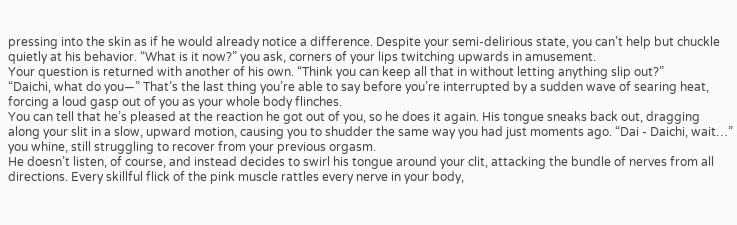pressing into the skin as if he would already notice a difference. Despite your semi-delirious state, you can’t help but chuckle quietly at his behavior. “What is it now?” you ask, corners of your lips twitching upwards in amusement.
Your question is returned with another of his own. “Think you can keep all that in without letting anything slip out?”
“Daichi, what do you—” That’s the last thing you’re able to say before you’re interrupted by a sudden wave of searing heat, forcing a loud gasp out of you as your whole body flinches.
You can tell that he’s pleased at the reaction he got out of you, so he does it again. His tongue sneaks back out, dragging along your slit in a slow, upward motion, causing you to shudder the same way you had just moments ago. “Dai - Daichi, wait…” you whine, still struggling to recover from your previous orgasm.
He doesn’t listen, of course, and instead decides to swirl his tongue around your clit, attacking the bundle of nerves from all directions. Every skillful flick of the pink muscle rattles every nerve in your body,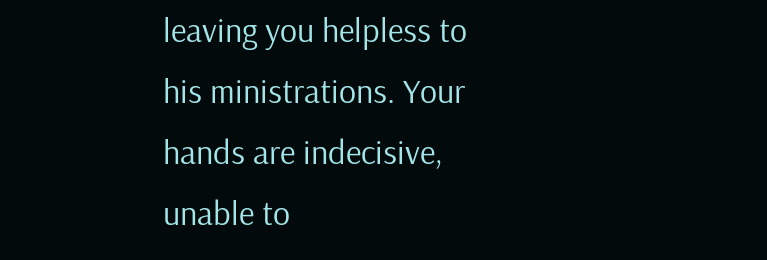leaving you helpless to his ministrations. Your hands are indecisive, unable to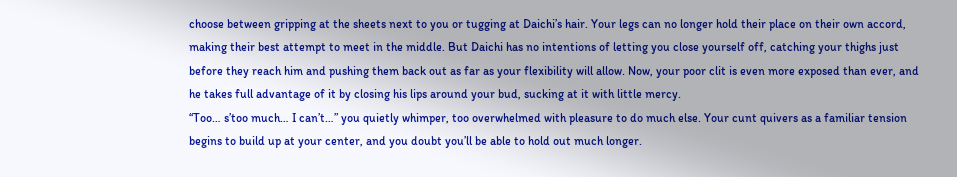choose between gripping at the sheets next to you or tugging at Daichi’s hair. Your legs can no longer hold their place on their own accord, making their best attempt to meet in the middle. But Daichi has no intentions of letting you close yourself off, catching your thighs just before they reach him and pushing them back out as far as your flexibility will allow. Now, your poor clit is even more exposed than ever, and he takes full advantage of it by closing his lips around your bud, sucking at it with little mercy.
“Too… s’too much… I can’t…” you quietly whimper, too overwhelmed with pleasure to do much else. Your cunt quivers as a familiar tension begins to build up at your center, and you doubt you’ll be able to hold out much longer.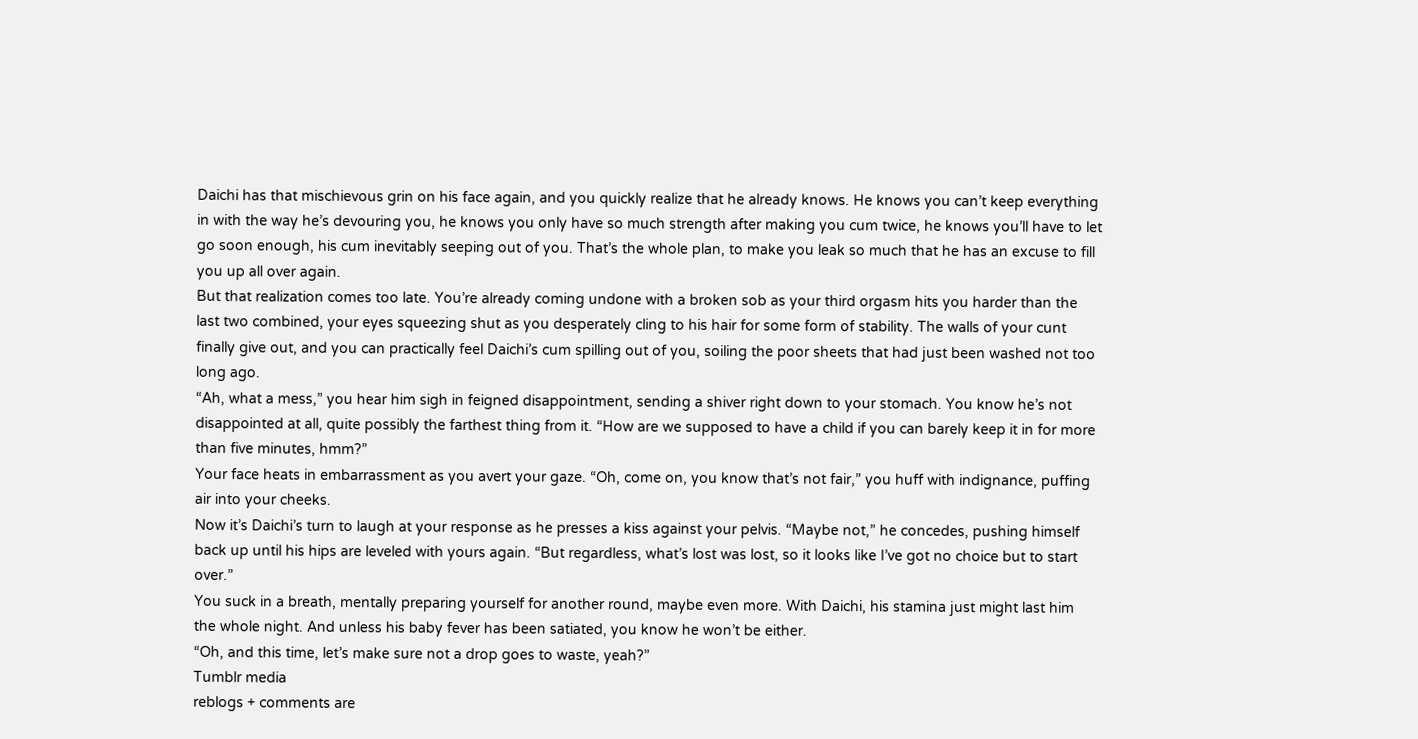Daichi has that mischievous grin on his face again, and you quickly realize that he already knows. He knows you can’t keep everything in with the way he’s devouring you, he knows you only have so much strength after making you cum twice, he knows you’ll have to let go soon enough, his cum inevitably seeping out of you. That’s the whole plan, to make you leak so much that he has an excuse to fill you up all over again.
But that realization comes too late. You’re already coming undone with a broken sob as your third orgasm hits you harder than the last two combined, your eyes squeezing shut as you desperately cling to his hair for some form of stability. The walls of your cunt finally give out, and you can practically feel Daichi’s cum spilling out of you, soiling the poor sheets that had just been washed not too long ago.
“Ah, what a mess,” you hear him sigh in feigned disappointment, sending a shiver right down to your stomach. You know he’s not disappointed at all, quite possibly the farthest thing from it. “How are we supposed to have a child if you can barely keep it in for more than five minutes, hmm?”
Your face heats in embarrassment as you avert your gaze. “Oh, come on, you know that’s not fair,” you huff with indignance, puffing air into your cheeks.
Now it’s Daichi’s turn to laugh at your response as he presses a kiss against your pelvis. “Maybe not,” he concedes, pushing himself back up until his hips are leveled with yours again. “But regardless, what’s lost was lost, so it looks like I’ve got no choice but to start over.”
You suck in a breath, mentally preparing yourself for another round, maybe even more. With Daichi, his stamina just might last him the whole night. And unless his baby fever has been satiated, you know he won’t be either.
“Oh, and this time, let’s make sure not a drop goes to waste, yeah?”
Tumblr media
reblogs + comments are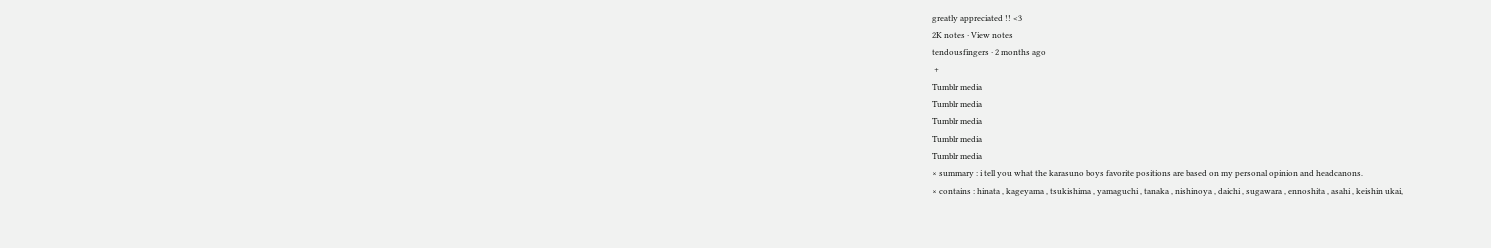greatly appreciated !! <3
2K notes · View notes
tendousfingers · 2 months ago
 +
Tumblr media
Tumblr media
Tumblr media
Tumblr media
Tumblr media
× summary : i tell you what the karasuno boys favorite positions are based on my personal opinion and headcanons.
× contains : hinata , kageyama , tsukishima , yamaguchi , tanaka , nishinoya , daichi , sugawara , ennoshita , asahi , keishin ukai,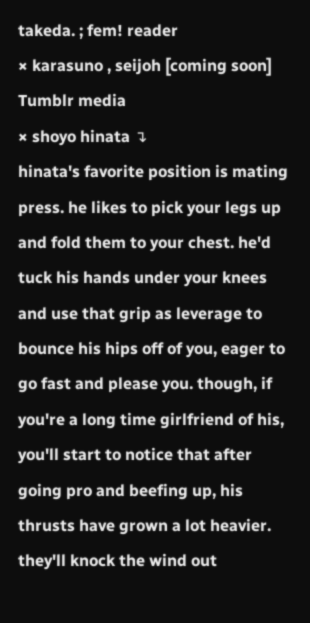takeda. ; fem! reader
× karasuno , seijoh [coming soon]
Tumblr media
× shoyo hinata ↴
hinata's favorite position is mating press. he likes to pick your legs up and fold them to your chest. he'd tuck his hands under your knees and use that grip as leverage to bounce his hips off of you, eager to go fast and please you. though, if you're a long time girlfriend of his, you'll start to notice that after going pro and beefing up, his thrusts have grown a lot heavier. they'll knock the wind out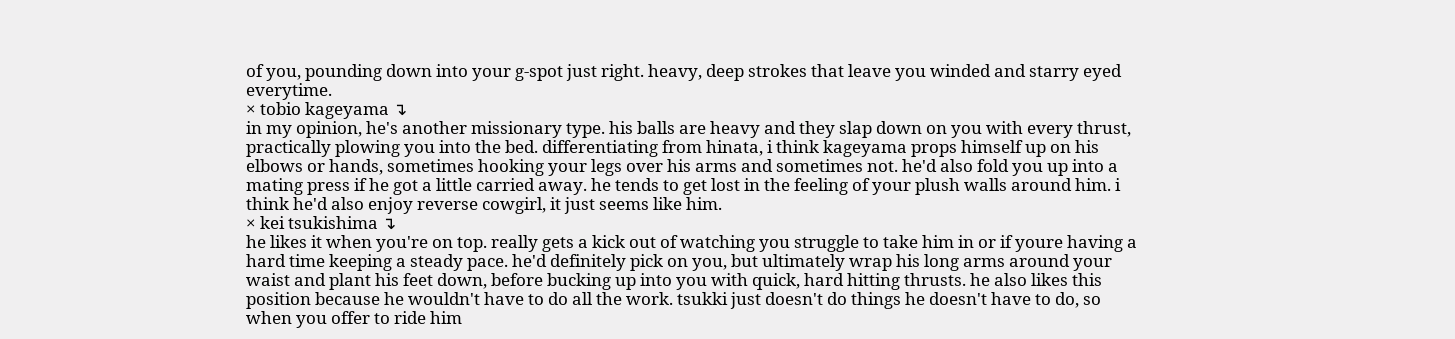of you, pounding down into your g-spot just right. heavy, deep strokes that leave you winded and starry eyed everytime.
× tobio kageyama ↴
in my opinion, he's another missionary type. his balls are heavy and they slap down on you with every thrust, practically plowing you into the bed. differentiating from hinata, i think kageyama props himself up on his elbows or hands, sometimes hooking your legs over his arms and sometimes not. he'd also fold you up into a mating press if he got a little carried away. he tends to get lost in the feeling of your plush walls around him. i think he'd also enjoy reverse cowgirl, it just seems like him.
× kei tsukishima ↴
he likes it when you're on top. really gets a kick out of watching you struggle to take him in or if youre having a hard time keeping a steady pace. he'd definitely pick on you, but ultimately wrap his long arms around your waist and plant his feet down, before bucking up into you with quick, hard hitting thrusts. he also likes this position because he wouldn't have to do all the work. tsukki just doesn't do things he doesn't have to do, so when you offer to ride him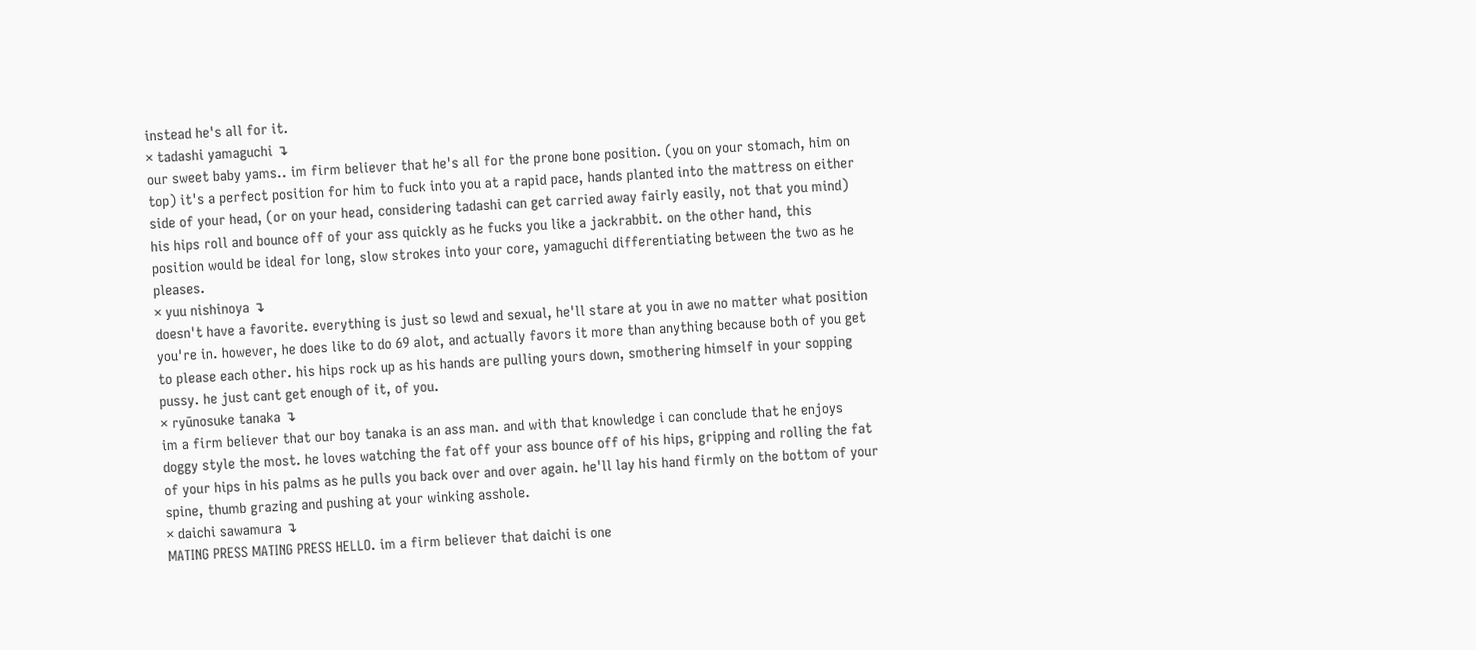instead he's all for it.
× tadashi yamaguchi ↴
our sweet baby yams.. im firm believer that he's all for the prone bone position. (you on your stomach, him on top) it's a perfect position for him to fuck into you at a rapid pace, hands planted into the mattress on either side of your head, (or on your head, considering tadashi can get carried away fairly easily, not that you mind) his hips roll and bounce off of your ass quickly as he fucks you like a jackrabbit. on the other hand, this position would be ideal for long, slow strokes into your core, yamaguchi differentiating between the two as he pleases.
× yuu nishinoya ↴
doesn't have a favorite. everything is just so lewd and sexual, he'll stare at you in awe no matter what position you're in. however, he does like to do 69 alot, and actually favors it more than anything because both of you get to please each other. his hips rock up as his hands are pulling yours down, smothering himself in your sopping pussy. he just cant get enough of it, of you.
× ryūnosuke tanaka ↴
im a firm believer that our boy tanaka is an ass man. and with that knowledge i can conclude that he enjoys doggy style the most. he loves watching the fat off your ass bounce off of his hips, gripping and rolling the fat of your hips in his palms as he pulls you back over and over again. he'll lay his hand firmly on the bottom of your spine, thumb grazing and pushing at your winking asshole.
× daichi sawamura ↴
MATING PRESS MATING PRESS HELLO. im a firm believer that daichi is one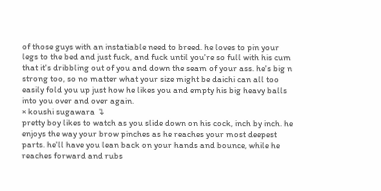of those guys with an instatiable need to breed. he loves to pin your legs to the bed and just fuck, and fuck until you're so full with his cum that it's dribbling out of you and down the seam of your ass. he's big n strong too, so no matter what your size might be daichi can all too easily fold you up just how he likes you and empty his big heavy balls into you over and over again.
× koushi sugawara ↴
pretty boy likes to watch as you slide down on his cock, inch by inch. he enjoys the way your brow pinches as he reaches your most deepest parts. he'll have you lean back on your hands and bounce, while he reaches forward and rubs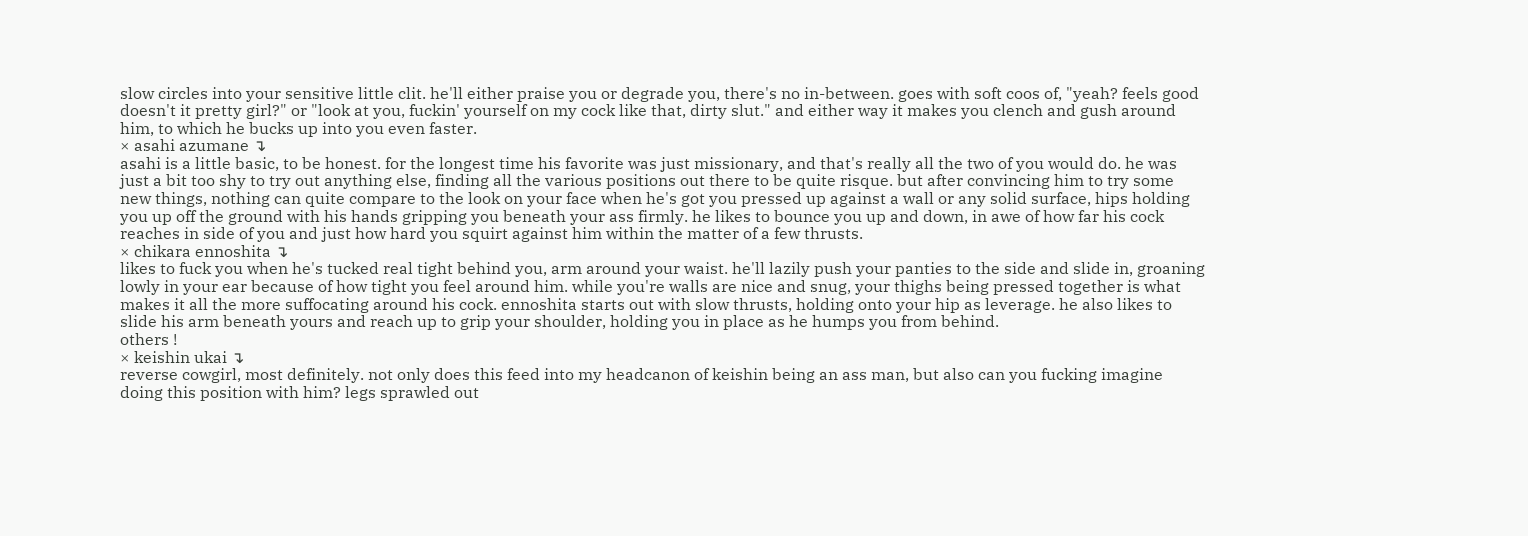slow circles into your sensitive little clit. he'll either praise you or degrade you, there's no in-between. goes with soft coos of, "yeah? feels good doesn't it pretty girl?" or "look at you, fuckin' yourself on my cock like that, dirty slut." and either way it makes you clench and gush around him, to which he bucks up into you even faster.
× asahi azumane ↴
asahi is a little basic, to be honest. for the longest time his favorite was just missionary, and that's really all the two of you would do. he was just a bit too shy to try out anything else, finding all the various positions out there to be quite risque. but after convincing him to try some new things, nothing can quite compare to the look on your face when he's got you pressed up against a wall or any solid surface, hips holding you up off the ground with his hands gripping you beneath your ass firmly. he likes to bounce you up and down, in awe of how far his cock reaches in side of you and just how hard you squirt against him within the matter of a few thrusts.
× chikara ennoshita ↴
likes to fuck you when he's tucked real tight behind you, arm around your waist. he'll lazily push your panties to the side and slide in, groaning lowly in your ear because of how tight you feel around him. while you're walls are nice and snug, your thighs being pressed together is what makes it all the more suffocating around his cock. ennoshita starts out with slow thrusts, holding onto your hip as leverage. he also likes to slide his arm beneath yours and reach up to grip your shoulder, holding you in place as he humps you from behind.
others !
× keishin ukai ↴
reverse cowgirl, most definitely. not only does this feed into my headcanon of keishin being an ass man, but also can you fucking imagine doing this position with him? legs sprawled out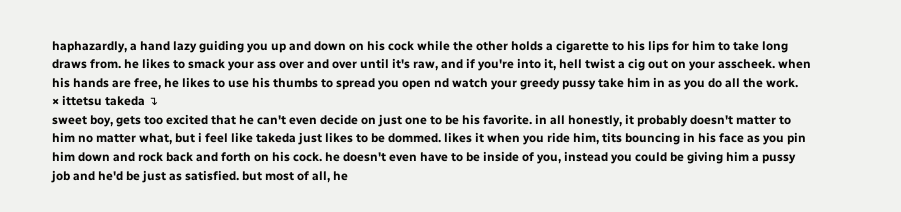haphazardly, a hand lazy guiding you up and down on his cock while the other holds a cigarette to his lips for him to take long draws from. he likes to smack your ass over and over until it's raw, and if you're into it, hell twist a cig out on your asscheek. when his hands are free, he likes to use his thumbs to spread you open nd watch your greedy pussy take him in as you do all the work.
× ittetsu takeda ↴
sweet boy, gets too excited that he can't even decide on just one to be his favorite. in all honestly, it probably doesn't matter to him no matter what, but i feel like takeda just likes to be dommed. likes it when you ride him, tits bouncing in his face as you pin him down and rock back and forth on his cock. he doesn't even have to be inside of you, instead you could be giving him a pussy job and he'd be just as satisfied. but most of all, he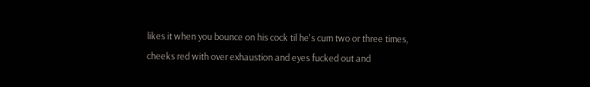likes it when you bounce on his cock til he's cum two or three times, cheeks red with over exhaustion and eyes fucked out and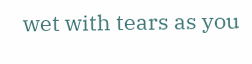wet with tears as you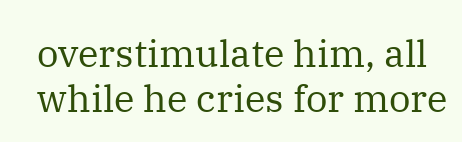overstimulate him, all while he cries for more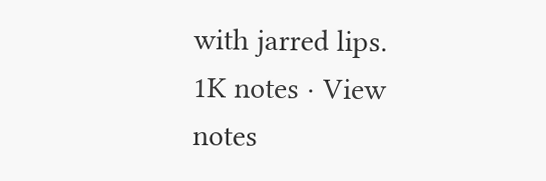with jarred lips.
1K notes · View notes